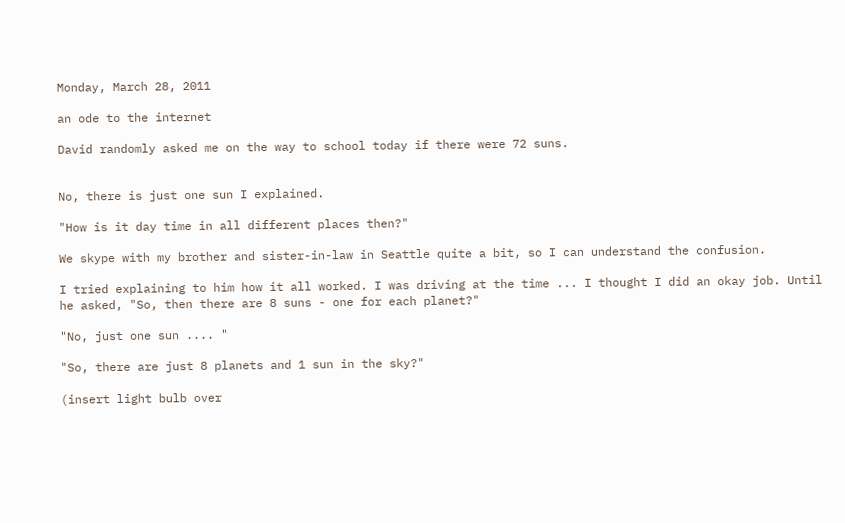Monday, March 28, 2011

an ode to the internet

David randomly asked me on the way to school today if there were 72 suns.


No, there is just one sun I explained.

"How is it day time in all different places then?"

We skype with my brother and sister-in-law in Seattle quite a bit, so I can understand the confusion.

I tried explaining to him how it all worked. I was driving at the time ... I thought I did an okay job. Until he asked, "So, then there are 8 suns - one for each planet?"

"No, just one sun .... "

"So, there are just 8 planets and 1 sun in the sky?"

(insert light bulb over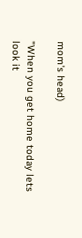mom's head)

"When you get home today lets look it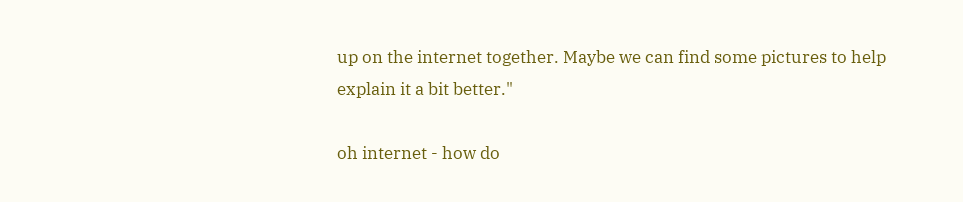up on the internet together. Maybe we can find some pictures to help explain it a bit better."

oh internet - how do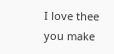I love thee
you make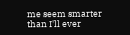me seem smarter
than I'll ever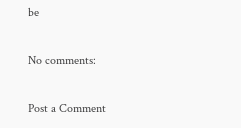be

No comments:

Post a Comment